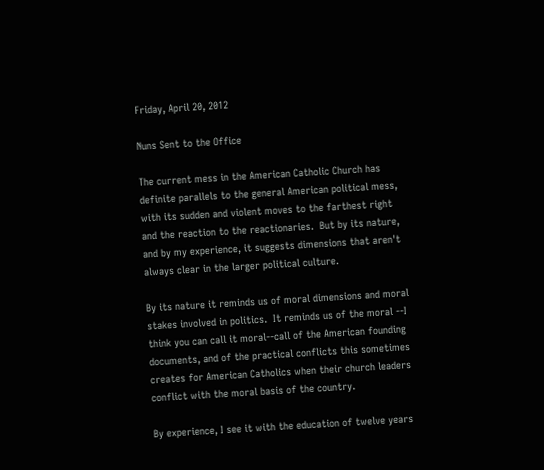Friday, April 20, 2012

Nuns Sent to the Office

The current mess in the American Catholic Church has definite parallels to the general American political mess, with its sudden and violent moves to the farthest right and the reaction to the reactionaries.  But by its nature, and by my experience, it suggests dimensions that aren't always clear in the larger political culture.

By its nature it reminds us of moral dimensions and moral stakes involved in politics.  It reminds us of the moral --I think you can call it moral--call of the American founding documents, and of the practical conflicts this sometimes creates for American Catholics when their church leaders conflict with the moral basis of the country.

By experience, I see it with the education of twelve years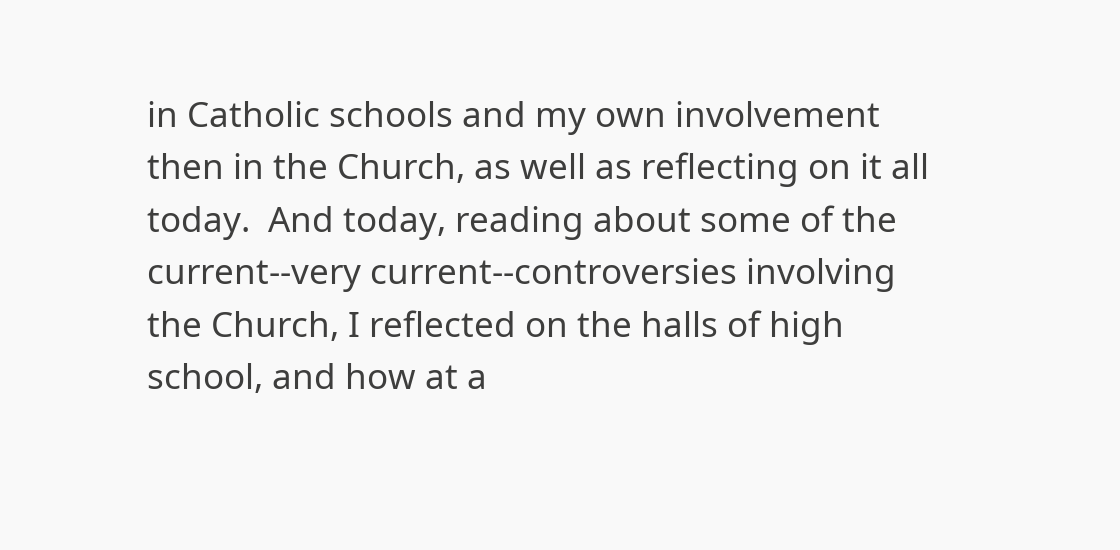in Catholic schools and my own involvement then in the Church, as well as reflecting on it all today.  And today, reading about some of the current--very current--controversies involving the Church, I reflected on the halls of high school, and how at a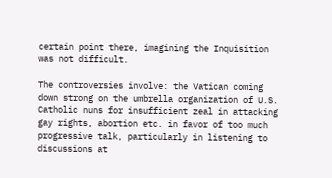certain point there, imagining the Inquisition was not difficult.

The controversies involve: the Vatican coming down strong on the umbrella organization of U.S. Catholic nuns for insufficient zeal in attacking gay rights, abortion etc. in favor of too much progressive talk, particularly in listening to discussions at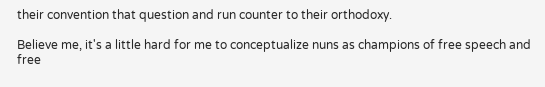their convention that question and run counter to their orthodoxy.

Believe me, it's a little hard for me to conceptualize nuns as champions of free speech and free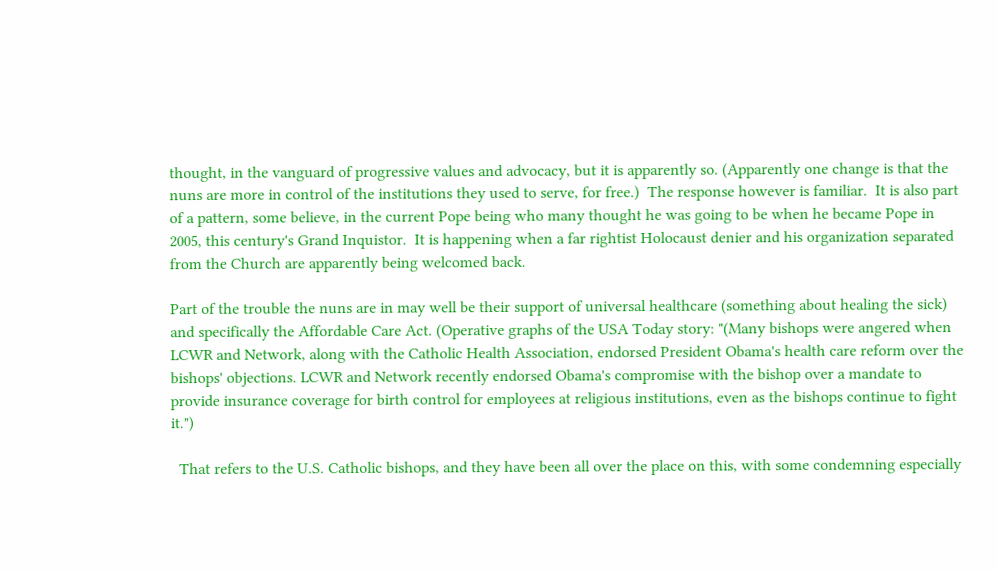thought, in the vanguard of progressive values and advocacy, but it is apparently so. (Apparently one change is that the nuns are more in control of the institutions they used to serve, for free.)  The response however is familiar.  It is also part of a pattern, some believe, in the current Pope being who many thought he was going to be when he became Pope in 2005, this century's Grand Inquistor.  It is happening when a far rightist Holocaust denier and his organization separated from the Church are apparently being welcomed back.

Part of the trouble the nuns are in may well be their support of universal healthcare (something about healing the sick) and specifically the Affordable Care Act. (Operative graphs of the USA Today story: "(Many bishops were angered when LCWR and Network, along with the Catholic Health Association, endorsed President Obama's health care reform over the bishops' objections. LCWR and Network recently endorsed Obama's compromise with the bishop over a mandate to provide insurance coverage for birth control for employees at religious institutions, even as the bishops continue to fight it.")

  That refers to the U.S. Catholic bishops, and they have been all over the place on this, with some condemning especially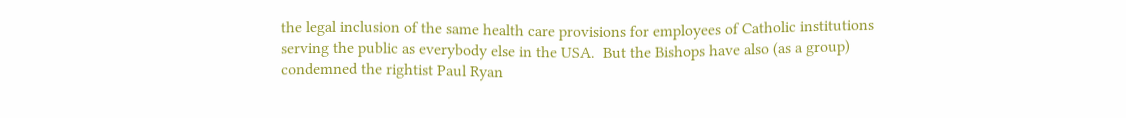the legal inclusion of the same health care provisions for employees of Catholic institutions serving the public as everybody else in the USA.  But the Bishops have also (as a group) condemned the rightist Paul Ryan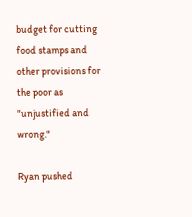budget for cutting food stamps and other provisions for the poor as "unjustified and wrong."

Ryan pushed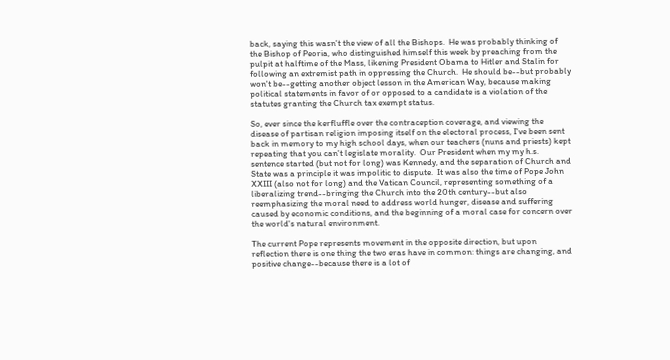back, saying this wasn't the view of all the Bishops.  He was probably thinking of the Bishop of Peoria, who distinguished himself this week by preaching from the pulpit at halftime of the Mass, likening President Obama to Hitler and Stalin for following an extremist path in oppressing the Church.  He should be--but probably won't be--getting another object lesson in the American Way, because making political statements in favor of or opposed to a candidate is a violation of the statutes granting the Church tax exempt status.

So, ever since the kerfluffle over the contraception coverage, and viewing the disease of partisan religion imposing itself on the electoral process, I've been sent back in memory to my high school days, when our teachers (nuns and priests) kept repeating that you can't legislate morality.  Our President when my my h.s. sentence started (but not for long) was Kennedy, and the separation of Church and State was a principle it was impolitic to dispute.  It was also the time of Pope John XXIII (also not for long) and the Vatican Council, representing something of a liberalizing trend--bringing the Church into the 20th century--but also reemphasizing the moral need to address world hunger, disease and suffering caused by economic conditions, and the beginning of a moral case for concern over the world's natural environment.

The current Pope represents movement in the opposite direction, but upon reflection there is one thing the two eras have in common: things are changing, and positive change--because there is a lot of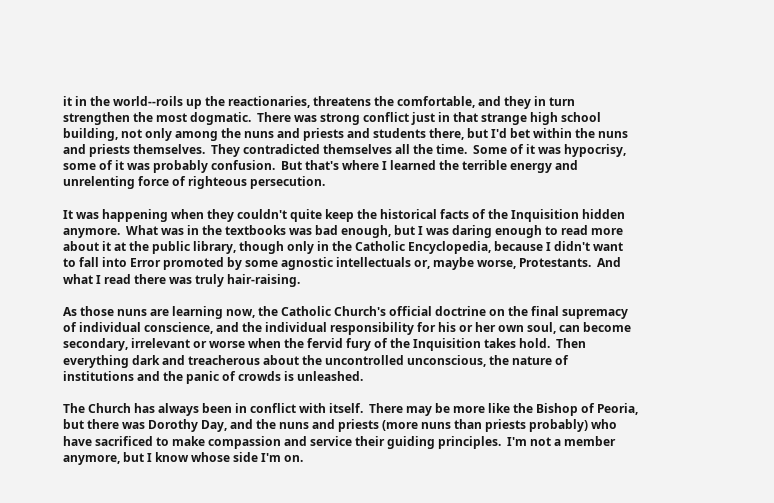it in the world--roils up the reactionaries, threatens the comfortable, and they in turn strengthen the most dogmatic.  There was strong conflict just in that strange high school building, not only among the nuns and priests and students there, but I'd bet within the nuns and priests themselves.  They contradicted themselves all the time.  Some of it was hypocrisy, some of it was probably confusion.  But that's where I learned the terrible energy and unrelenting force of righteous persecution.

It was happening when they couldn't quite keep the historical facts of the Inquisition hidden anymore.  What was in the textbooks was bad enough, but I was daring enough to read more about it at the public library, though only in the Catholic Encyclopedia, because I didn't want to fall into Error promoted by some agnostic intellectuals or, maybe worse, Protestants.  And what I read there was truly hair-raising.

As those nuns are learning now, the Catholic Church's official doctrine on the final supremacy of individual conscience, and the individual responsibility for his or her own soul, can become secondary, irrelevant or worse when the fervid fury of the Inquisition takes hold.  Then everything dark and treacherous about the uncontrolled unconscious, the nature of institutions and the panic of crowds is unleashed.

The Church has always been in conflict with itself.  There may be more like the Bishop of Peoria, but there was Dorothy Day, and the nuns and priests (more nuns than priests probably) who have sacrificed to make compassion and service their guiding principles.  I'm not a member anymore, but I know whose side I'm on.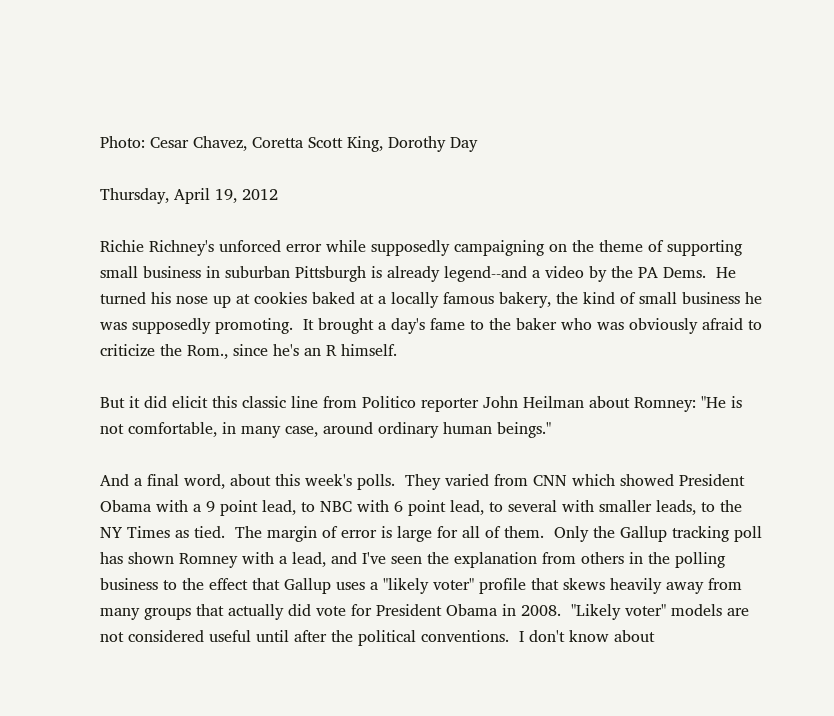Photo: Cesar Chavez, Coretta Scott King, Dorothy Day

Thursday, April 19, 2012

Richie Richney's unforced error while supposedly campaigning on the theme of supporting small business in suburban Pittsburgh is already legend--and a video by the PA Dems.  He turned his nose up at cookies baked at a locally famous bakery, the kind of small business he was supposedly promoting.  It brought a day's fame to the baker who was obviously afraid to criticize the Rom., since he's an R himself.

But it did elicit this classic line from Politico reporter John Heilman about Romney: "He is not comfortable, in many case, around ordinary human beings."

And a final word, about this week's polls.  They varied from CNN which showed President Obama with a 9 point lead, to NBC with 6 point lead, to several with smaller leads, to the NY Times as tied.  The margin of error is large for all of them.  Only the Gallup tracking poll has shown Romney with a lead, and I've seen the explanation from others in the polling business to the effect that Gallup uses a "likely voter" profile that skews heavily away from many groups that actually did vote for President Obama in 2008.  "Likely voter" models are not considered useful until after the political conventions.  I don't know about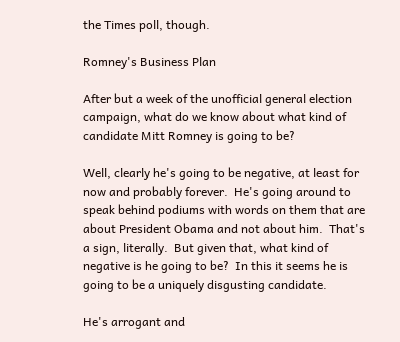the Times poll, though.

Romney's Business Plan

After but a week of the unofficial general election campaign, what do we know about what kind of candidate Mitt Romney is going to be?

Well, clearly he's going to be negative, at least for now and probably forever.  He's going around to speak behind podiums with words on them that are about President Obama and not about him.  That's a sign, literally.  But given that, what kind of negative is he going to be?  In this it seems he is going to be a uniquely disgusting candidate.

He's arrogant and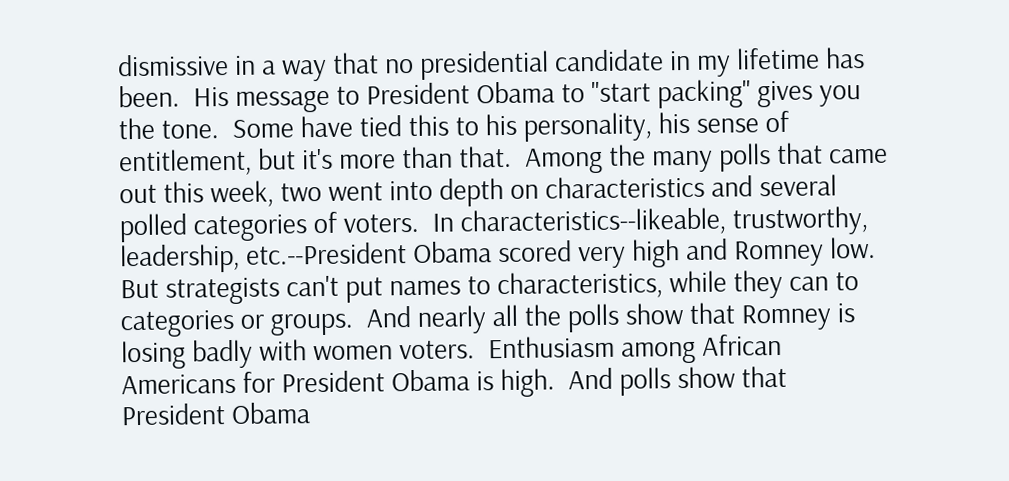dismissive in a way that no presidential candidate in my lifetime has been.  His message to President Obama to "start packing" gives you the tone.  Some have tied this to his personality, his sense of entitlement, but it's more than that.  Among the many polls that came out this week, two went into depth on characteristics and several polled categories of voters.  In characteristics--likeable, trustworthy, leadership, etc.--President Obama scored very high and Romney low.  But strategists can't put names to characteristics, while they can to categories or groups.  And nearly all the polls show that Romney is losing badly with women voters.  Enthusiasm among African Americans for President Obama is high.  And polls show that President Obama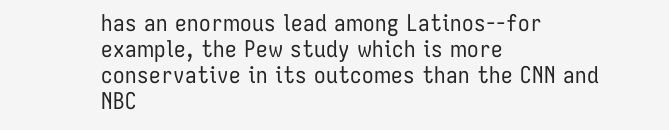has an enormous lead among Latinos--for example, the Pew study which is more conservative in its outcomes than the CNN and NBC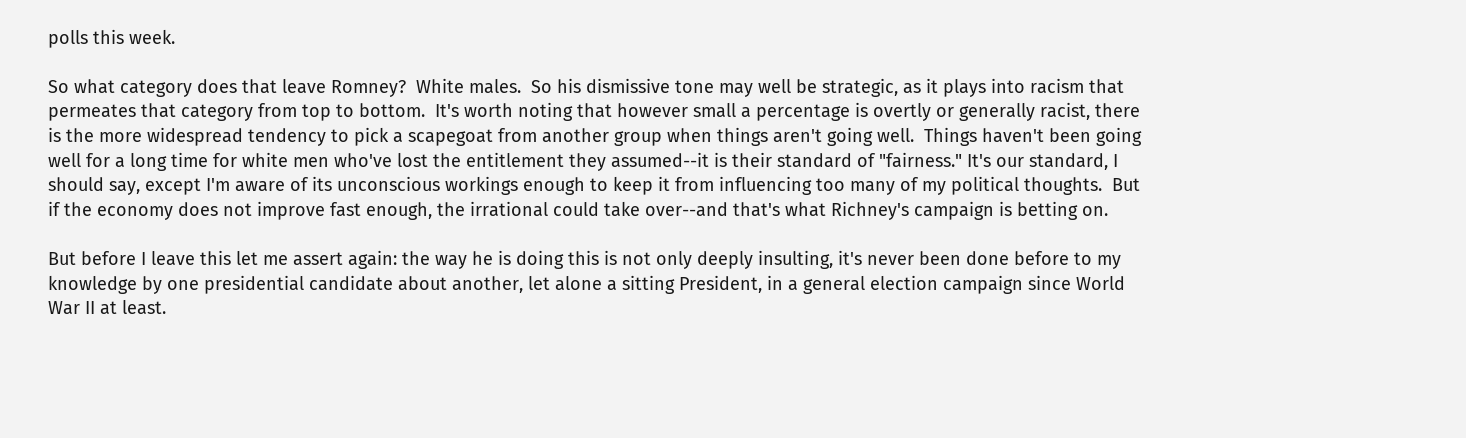polls this week.

So what category does that leave Romney?  White males.  So his dismissive tone may well be strategic, as it plays into racism that permeates that category from top to bottom.  It's worth noting that however small a percentage is overtly or generally racist, there is the more widespread tendency to pick a scapegoat from another group when things aren't going well.  Things haven't been going well for a long time for white men who've lost the entitlement they assumed--it is their standard of "fairness." It's our standard, I should say, except I'm aware of its unconscious workings enough to keep it from influencing too many of my political thoughts.  But if the economy does not improve fast enough, the irrational could take over--and that's what Richney's campaign is betting on.

But before I leave this let me assert again: the way he is doing this is not only deeply insulting, it's never been done before to my knowledge by one presidential candidate about another, let alone a sitting President, in a general election campaign since World War II at least.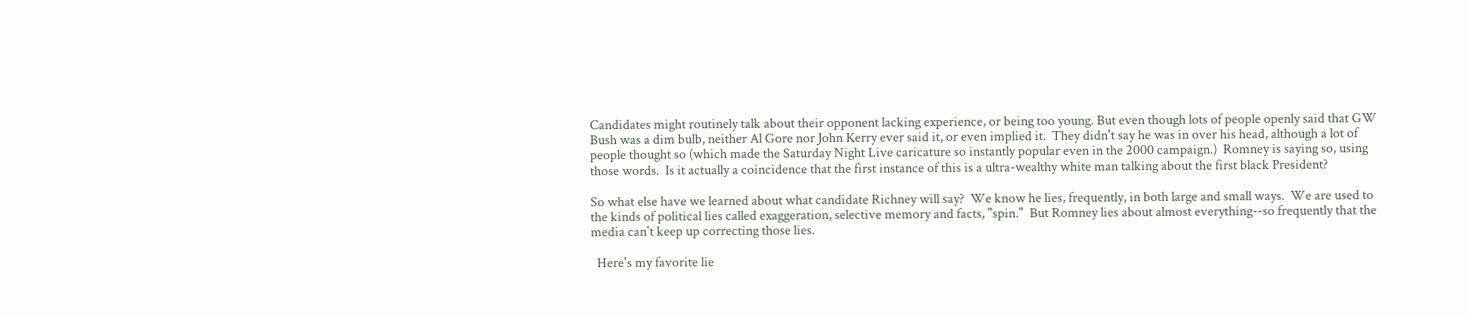Candidates might routinely talk about their opponent lacking experience, or being too young. But even though lots of people openly said that GW Bush was a dim bulb, neither Al Gore nor John Kerry ever said it, or even implied it.  They didn't say he was in over his head, although a lot of people thought so (which made the Saturday Night Live caricature so instantly popular even in the 2000 campaign.)  Romney is saying so, using those words.  Is it actually a coincidence that the first instance of this is a ultra-wealthy white man talking about the first black President?

So what else have we learned about what candidate Richney will say?  We know he lies, frequently, in both large and small ways.  We are used to the kinds of political lies called exaggeration, selective memory and facts, "spin."  But Romney lies about almost everything--so frequently that the media can't keep up correcting those lies.

  Here's my favorite lie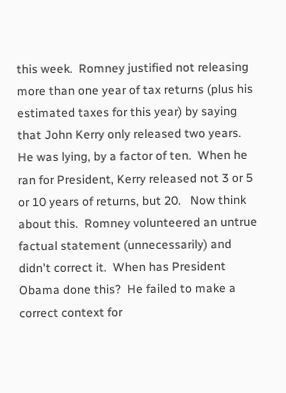this week.  Romney justified not releasing more than one year of tax returns (plus his estimated taxes for this year) by saying that John Kerry only released two years.  He was lying, by a factor of ten.  When he ran for President, Kerry released not 3 or 5 or 10 years of returns, but 20.   Now think about this.  Romney volunteered an untrue factual statement (unnecessarily) and didn't correct it.  When has President Obama done this?  He failed to make a correct context for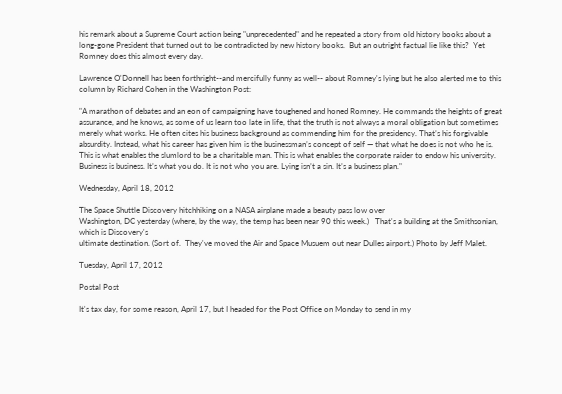his remark about a Supreme Court action being "unprecedented" and he repeated a story from old history books about a long-gone President that turned out to be contradicted by new history books.  But an outright factual lie like this?  Yet Romney does this almost every day.

Lawrence O'Donnell has been forthright--and mercifully funny as well-- about Romney's lying but he also alerted me to this column by Richard Cohen in the Washington Post:

"A marathon of debates and an eon of campaigning have toughened and honed Romney. He commands the heights of great assurance, and he knows, as some of us learn too late in life, that the truth is not always a moral obligation but sometimes merely what works. He often cites his business background as commending him for the presidency. That’s his forgivable absurdity. Instead, what his career has given him is the businessman’s concept of self — that what he does is not who he is. This is what enables the slumlord to be a charitable man. This is what enables the corporate raider to endow his university. Business is business. It’s what you do. It is not who you are. Lying isn’t a sin. It’s a business plan."

Wednesday, April 18, 2012

The Space Shuttle Discovery hitchhiking on a NASA airplane made a beauty pass low over
Washington, DC yesterday (where, by the way, the temp has been near 90 this week.)   That's a building at the Smithsonian, which is Discovery's
ultimate destination. (Sort of.  They've moved the Air and Space Musuem out near Dulles airport.) Photo by Jeff Malet.

Tuesday, April 17, 2012

Postal Post

It's tax day, for some reason, April 17, but I headed for the Post Office on Monday to send in my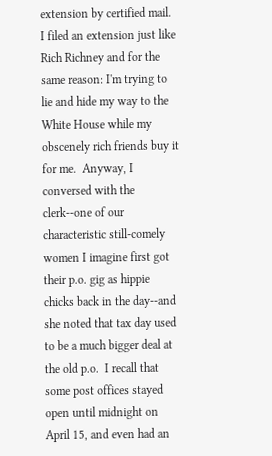extension by certified mail.  I filed an extension just like Rich Richney and for the same reason: I'm trying to lie and hide my way to the White House while my obscenely rich friends buy it for me.  Anyway, I conversed with the clerk--one of our characteristic still-comely women I imagine first got their p.o. gig as hippie chicks back in the day--and she noted that tax day used to be a much bigger deal at the old p.o.  I recall that some post offices stayed open until midnight on April 15, and even had an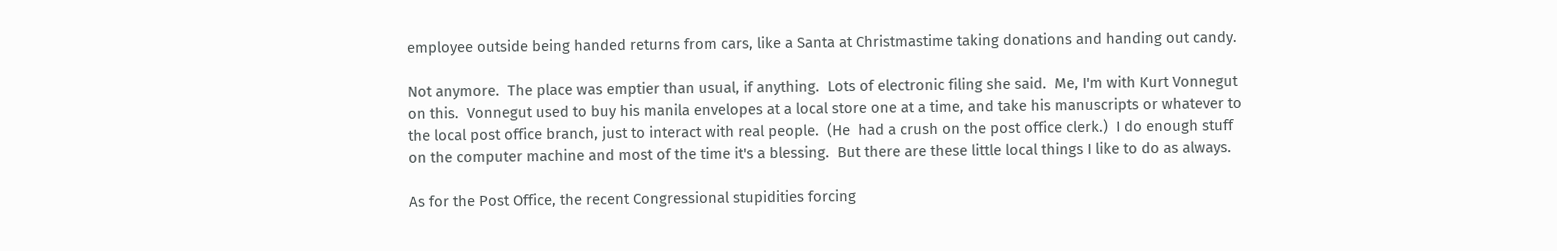employee outside being handed returns from cars, like a Santa at Christmastime taking donations and handing out candy.

Not anymore.  The place was emptier than usual, if anything.  Lots of electronic filing she said.  Me, I'm with Kurt Vonnegut on this.  Vonnegut used to buy his manila envelopes at a local store one at a time, and take his manuscripts or whatever to the local post office branch, just to interact with real people.  (He  had a crush on the post office clerk.)  I do enough stuff on the computer machine and most of the time it's a blessing.  But there are these little local things I like to do as always.

As for the Post Office, the recent Congressional stupidities forcing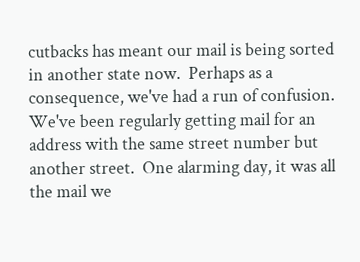cutbacks has meant our mail is being sorted in another state now.  Perhaps as a consequence, we've had a run of confusion.  We've been regularly getting mail for an address with the same street number but another street.  One alarming day, it was all the mail we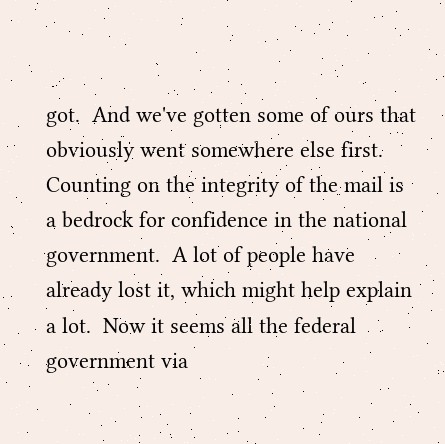got.  And we've gotten some of ours that obviously went somewhere else first.  Counting on the integrity of the mail is a bedrock for confidence in the national government.  A lot of people have already lost it, which might help explain a lot.  Now it seems all the federal government via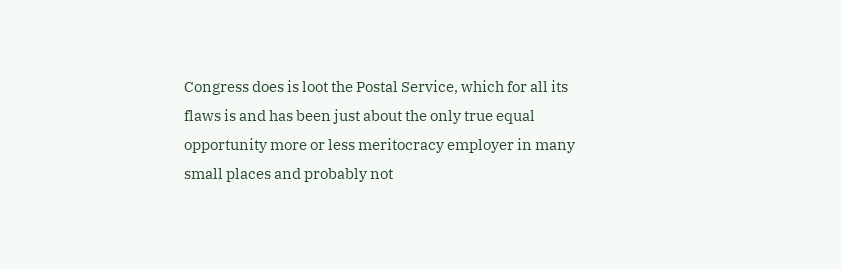Congress does is loot the Postal Service, which for all its flaws is and has been just about the only true equal opportunity more or less meritocracy employer in many small places and probably not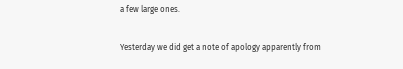a few large ones.

Yesterday we did get a note of apology apparently from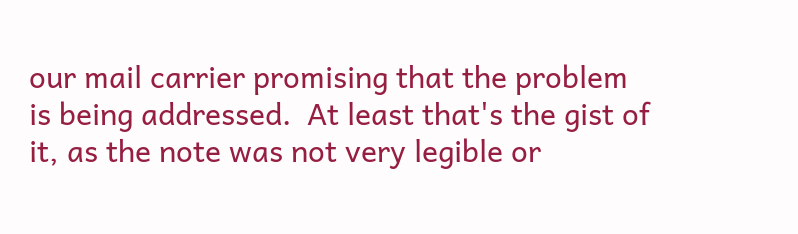our mail carrier promising that the problem is being addressed.  At least that's the gist of it, as the note was not very legible or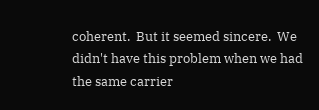coherent.  But it seemed sincere.  We didn't have this problem when we had the same carrier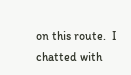on this route.  I chatted with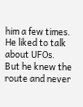him a few times.  He liked to talk about UFOs.  But he knew the route and never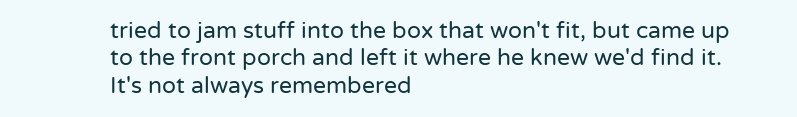tried to jam stuff into the box that won't fit, but came up to the front porch and left it where he knew we'd find it. It's not always remembered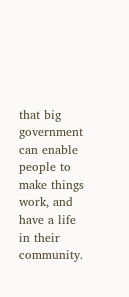that big government can enable people to make things work, and have a life in their community.